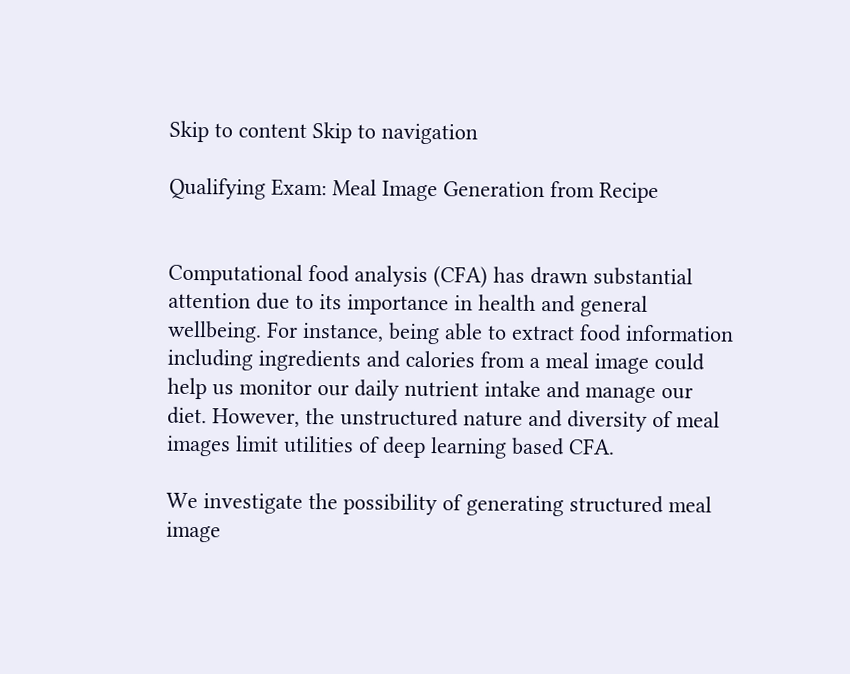Skip to content Skip to navigation

Qualifying Exam: Meal Image Generation from Recipe


Computational food analysis (CFA) has drawn substantial attention due to its importance in health and general wellbeing. For instance, being able to extract food information including ingredients and calories from a meal image could help us monitor our daily nutrient intake and manage our diet. However, the unstructured nature and diversity of meal images limit utilities of deep learning based CFA.

We investigate the possibility of generating structured meal image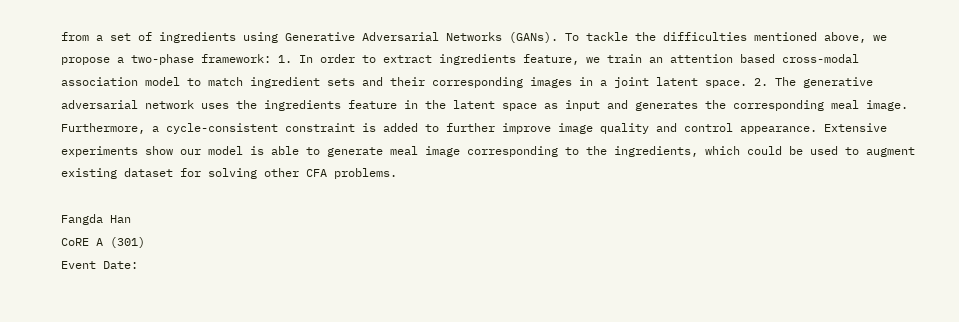from a set of ingredients using Generative Adversarial Networks (GANs). To tackle the difficulties mentioned above, we propose a two-phase framework: 1. In order to extract ingredients feature, we train an attention based cross-modal association model to match ingredient sets and their corresponding images in a joint latent space. 2. The generative adversarial network uses the ingredients feature in the latent space as input and generates the corresponding meal image. Furthermore, a cycle-consistent constraint is added to further improve image quality and control appearance. Extensive experiments show our model is able to generate meal image corresponding to the ingredients, which could be used to augment existing dataset for solving other CFA problems.

Fangda Han
CoRE A (301)
Event Date: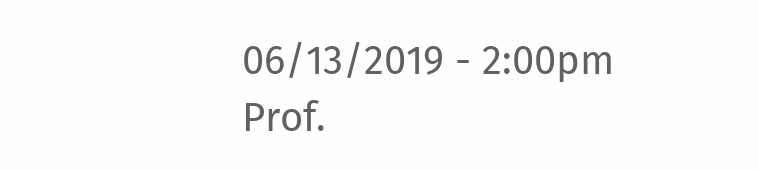06/13/2019 - 2:00pm
Prof.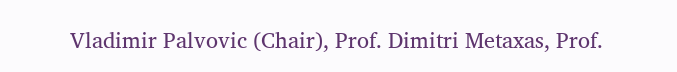Vladimir Palvovic (Chair), Prof. Dimitri Metaxas, Prof.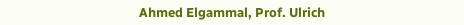Ahmed Elgammal, Prof. Ulrich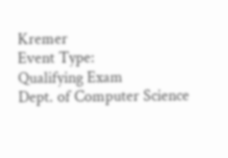Kremer
Event Type:
Qualifying Exam
Dept. of Computer Science